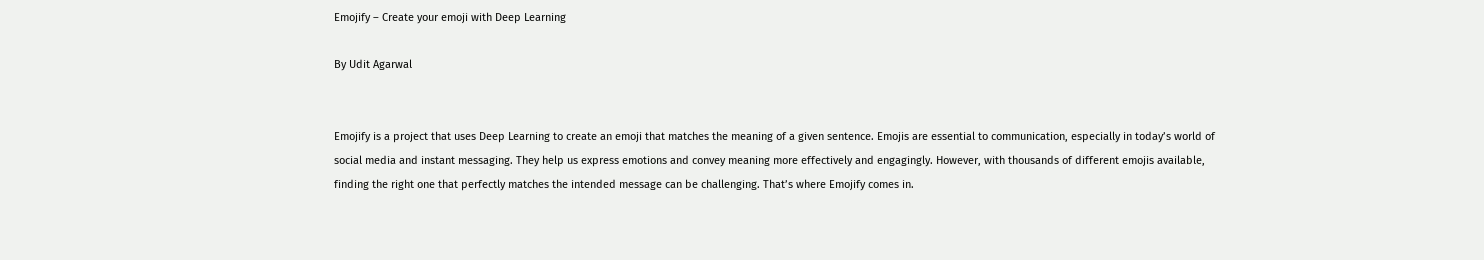Emojify – Create your emoji with Deep Learning

By Udit Agarwal


Emojify is a project that uses Deep Learning to create an emoji that matches the meaning of a given sentence. Emojis are essential to communication, especially in today’s world of social media and instant messaging. They help us express emotions and convey meaning more effectively and engagingly. However, with thousands of different emojis available, finding the right one that perfectly matches the intended message can be challenging. That’s where Emojify comes in.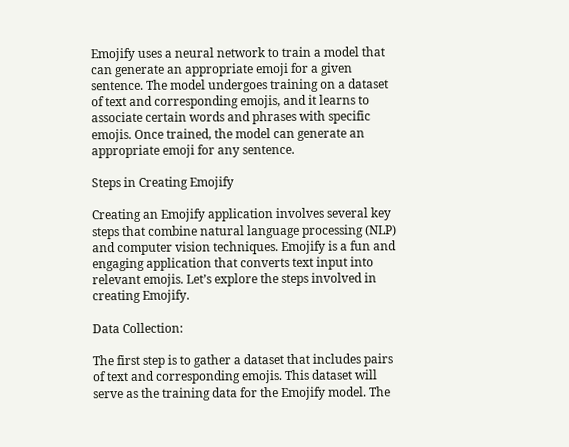Emojify uses a neural network to train a model that can generate an appropriate emoji for a given sentence. The model undergoes training on a dataset of text and corresponding emojis, and it learns to associate certain words and phrases with specific emojis. Once trained, the model can generate an appropriate emoji for any sentence.

Steps in Creating Emojify

Creating an Emojify application involves several key steps that combine natural language processing (NLP) and computer vision techniques. Emojify is a fun and engaging application that converts text input into relevant emojis. Let’s explore the steps involved in creating Emojify.

Data Collection:

The first step is to gather a dataset that includes pairs of text and corresponding emojis. This dataset will serve as the training data for the Emojify model. The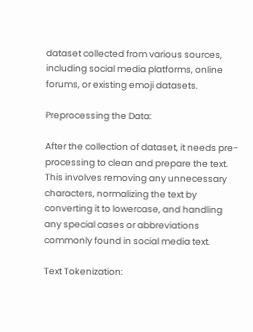dataset collected from various sources, including social media platforms, online forums, or existing emoji datasets.

Preprocessing the Data:

After the collection of dataset, it needs pre-processing to clean and prepare the text. This involves removing any unnecessary characters, normalizing the text by converting it to lowercase, and handling any special cases or abbreviations commonly found in social media text.

Text Tokenization: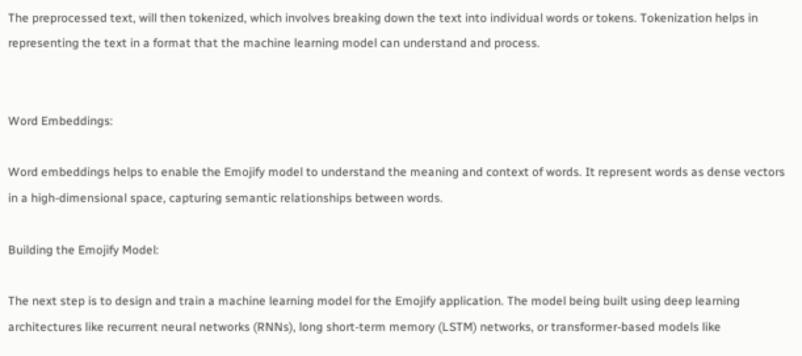The preprocessed text, will then tokenized, which involves breaking down the text into individual words or tokens. Tokenization helps in representing the text in a format that the machine learning model can understand and process.


Word Embeddings:

Word embeddings helps to enable the Emojify model to understand the meaning and context of words. It represent words as dense vectors in a high-dimensional space, capturing semantic relationships between words.

Building the Emojify Model:

The next step is to design and train a machine learning model for the Emojify application. The model being built using deep learning architectures like recurrent neural networks (RNNs), long short-term memory (LSTM) networks, or transformer-based models like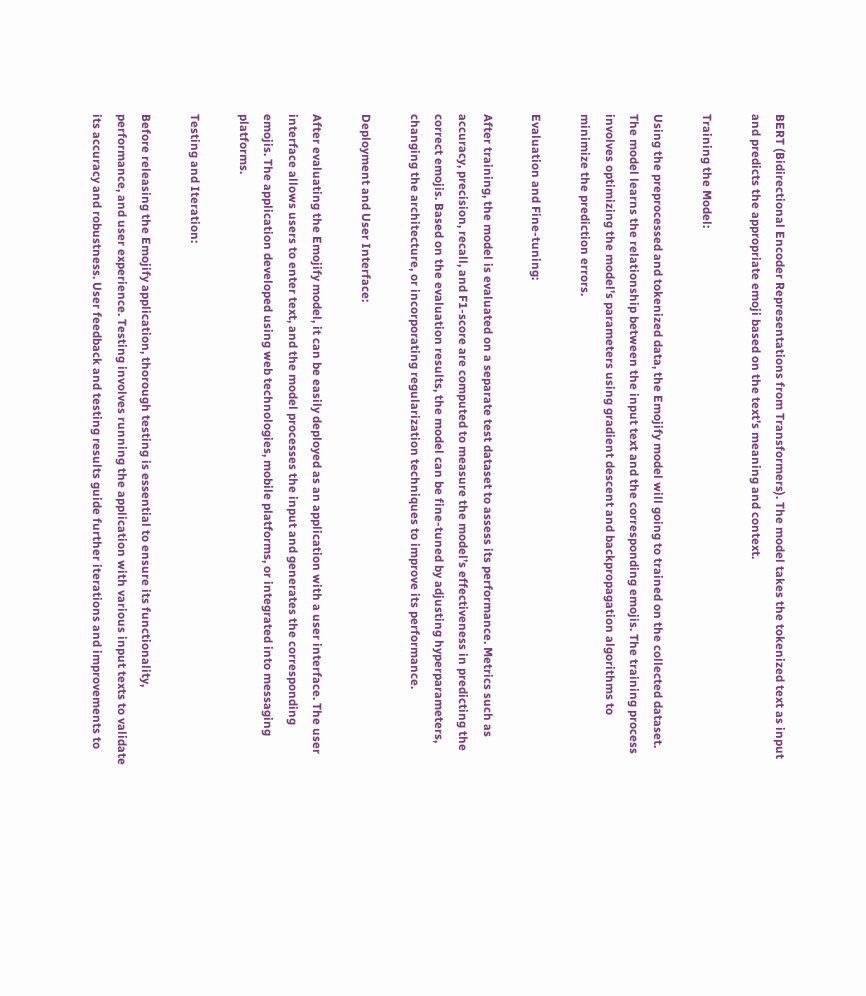BERT (Bidirectional Encoder Representations from Transformers). The model takes the tokenized text as input and predicts the appropriate emoji based on the text’s meaning and context.

Training the Model:

Using the preprocessed and tokenized data, the Emojify model will going to trained on the collected dataset. The model learns the relationship between the input text and the corresponding emojis. The training process involves optimizing the model’s parameters using gradient descent and backpropagation algorithms to minimize the prediction errors.

Evaluation and Fine-tuning:

After training, the model is evaluated on a separate test dataset to assess its performance. Metrics such as accuracy, precision, recall, and F1-score are computed to measure the model’s effectiveness in predicting the correct emojis. Based on the evaluation results, the model can be fine-tuned by adjusting hyperparameters, changing the architecture, or incorporating regularization techniques to improve its performance.

Deployment and User Interface:

After evaluating the Emojify model, it can be easily deployed as an application with a user interface. The user interface allows users to enter text, and the model processes the input and generates the corresponding emojis. The application developed using web technologies, mobile platforms, or integrated into messaging platforms.

Testing and Iteration:

Before releasing the Emojify application, thorough testing is essential to ensure its functionality, performance, and user experience. Testing involves running the application with various input texts to validate its accuracy and robustness. User feedback and testing results guide further iterations and improvements to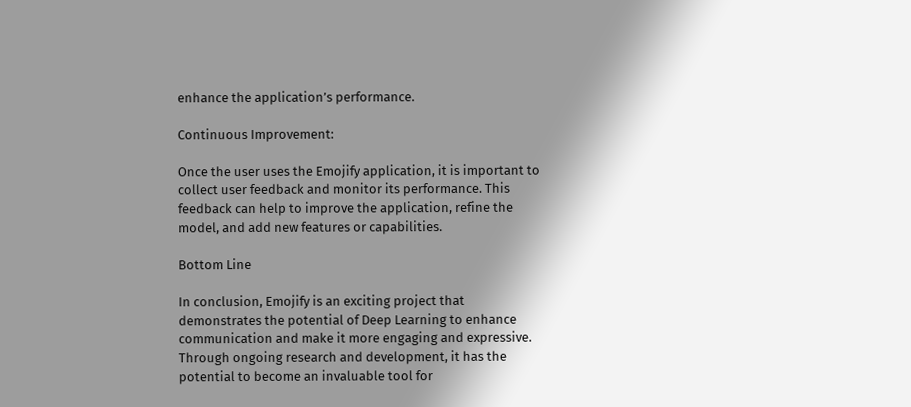enhance the application’s performance.

Continuous Improvement:

Once the user uses the Emojify application, it is important to collect user feedback and monitor its performance. This feedback can help to improve the application, refine the model, and add new features or capabilities.

Bottom Line

In conclusion, Emojify is an exciting project that demonstrates the potential of Deep Learning to enhance communication and make it more engaging and expressive. Through ongoing research and development, it has the potential to become an invaluable tool for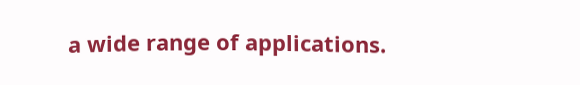a wide range of applications.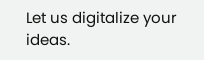Let us digitalize your ideas.